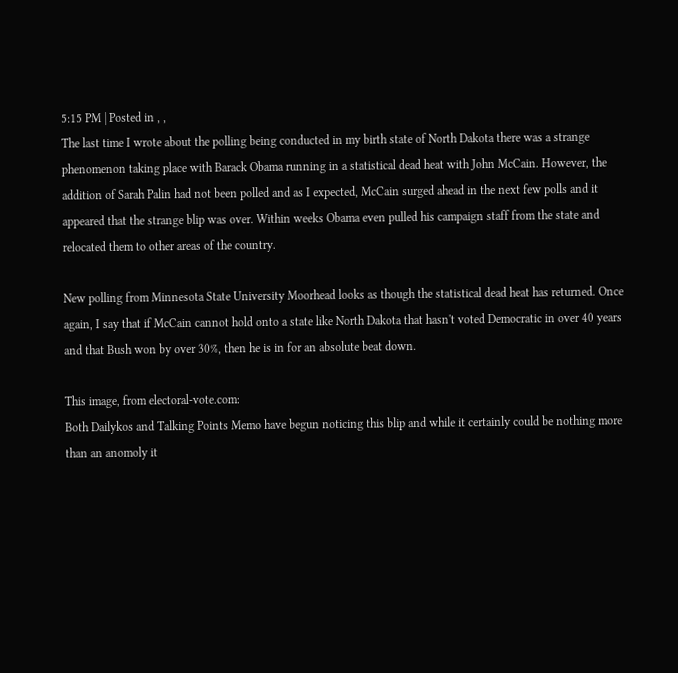5:15 PM | Posted in , ,
The last time I wrote about the polling being conducted in my birth state of North Dakota there was a strange phenomenon taking place with Barack Obama running in a statistical dead heat with John McCain. However, the addition of Sarah Palin had not been polled and as I expected, McCain surged ahead in the next few polls and it appeared that the strange blip was over. Within weeks Obama even pulled his campaign staff from the state and relocated them to other areas of the country.

New polling from Minnesota State University Moorhead looks as though the statistical dead heat has returned. Once again, I say that if McCain cannot hold onto a state like North Dakota that hasn't voted Democratic in over 40 years and that Bush won by over 30%, then he is in for an absolute beat down.

This image, from electoral-vote.com:
Both Dailykos and Talking Points Memo have begun noticing this blip and while it certainly could be nothing more than an anomoly it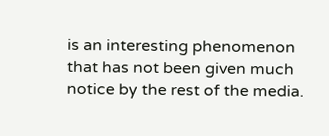is an interesting phenomenon that has not been given much notice by the rest of the media.